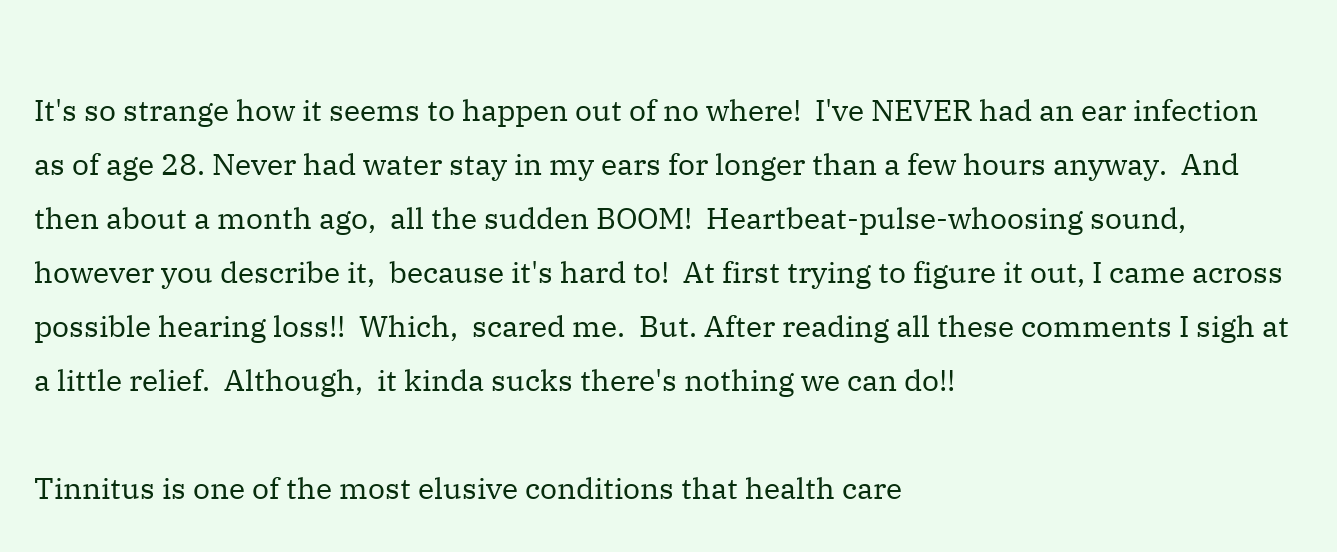It's so strange how it seems to happen out of no where!  I've NEVER had an ear infection as of age 28. Never had water stay in my ears for longer than a few hours anyway.  And then about a month ago,  all the sudden BOOM!  Heartbeat-pulse-whoosing sound,  however you describe it,  because it's hard to!  At first trying to figure it out, I came across possible hearing loss!!  Which,  scared me.  But. After reading all these comments I sigh at a little relief.  Although,  it kinda sucks there's nothing we can do!!

Tinnitus is one of the most elusive conditions that health care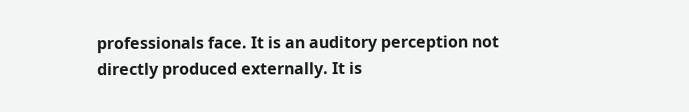professionals face. It is an auditory perception not directly produced externally. It is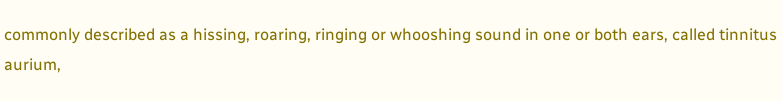commonly described as a hissing, roaring, ringing or whooshing sound in one or both ears, called tinnitus aurium,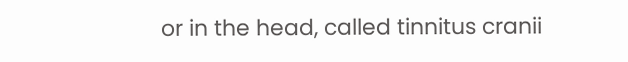or in the head, called tinnitus cranii